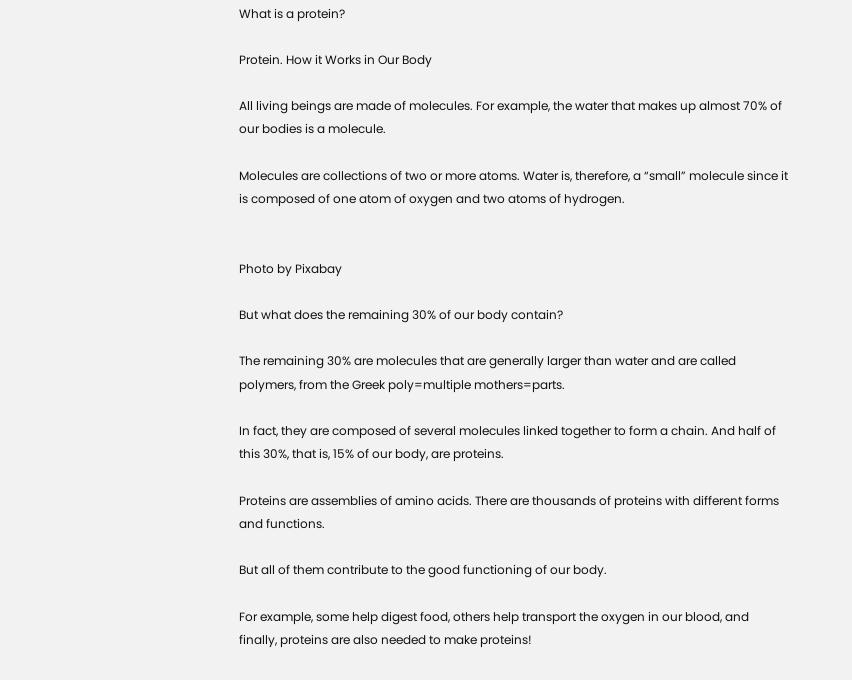What is a protein?

Protein. How it Works in Our Body

All living beings are made of molecules. For example, the water that makes up almost 70% of our bodies is a molecule.

Molecules are collections of two or more atoms. Water is, therefore, a “small” molecule since it is composed of one atom of oxygen and two atoms of hydrogen.


Photo by Pixabay

But what does the remaining 30% of our body contain?

The remaining 30% are molecules that are generally larger than water and are called polymers, from the Greek poly=multiple mothers=parts.

In fact, they are composed of several molecules linked together to form a chain. And half of this 30%, that is, 15% of our body, are proteins.

Proteins are assemblies of amino acids. There are thousands of proteins with different forms and functions.

But all of them contribute to the good functioning of our body.

For example, some help digest food, others help transport the oxygen in our blood, and finally, proteins are also needed to make proteins!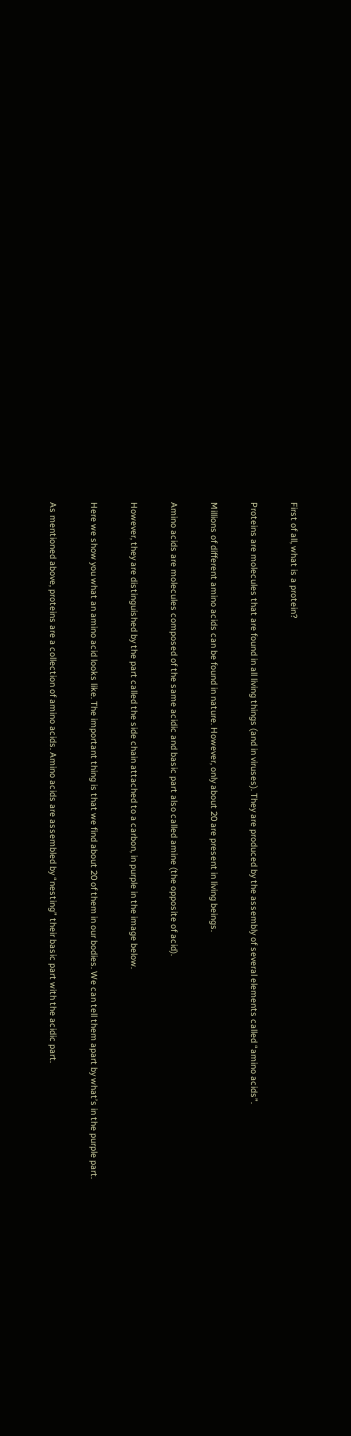First of all, what is a protein?

Proteins are molecules that are found in all living things (and in viruses). They are produced by the assembly of several elements called “amino acids”.

Millions of different amino acids can be found in nature. However, only about 20 are present in living beings.

Amino acids are molecules composed of the same acidic and basic part also called amine (the opposite of acid).

However, they are distinguished by the part called the side chain attached to a carbon, in purple in the image below.

Here we show you what an amino acid looks like. The important thing is that we find about 20 of them in our bodies. We can tell them apart by what’s in the purple part.

As mentioned above, proteins are a collection of amino acids. Amino acids are assembled by “nesting” their basic part with the acidic part.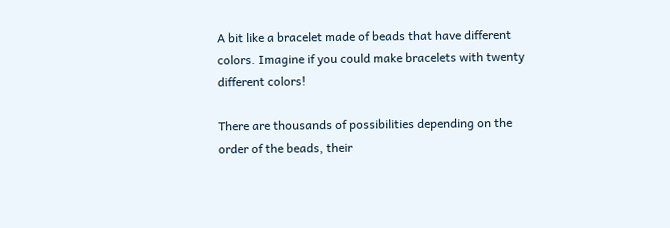A bit like a bracelet made of beads that have different colors. Imagine if you could make bracelets with twenty different colors!

There are thousands of possibilities depending on the order of the beads, their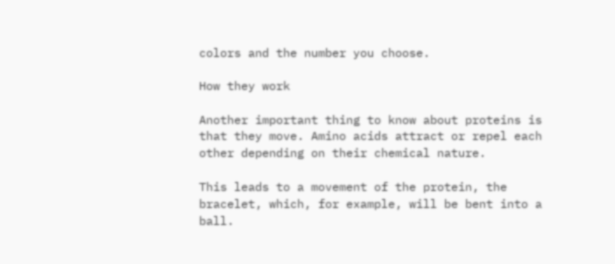colors and the number you choose.

How they work

Another important thing to know about proteins is that they move. Amino acids attract or repel each other depending on their chemical nature.

This leads to a movement of the protein, the bracelet, which, for example, will be bent into a ball.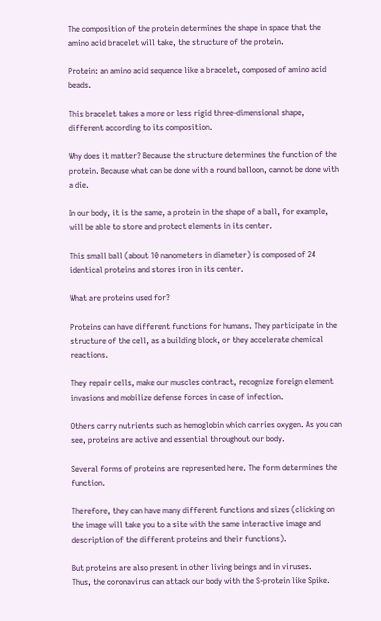The composition of the protein determines the shape in space that the amino acid bracelet will take, the structure of the protein.

Protein: an amino acid sequence like a bracelet, composed of amino acid beads.

This bracelet takes a more or less rigid three-dimensional shape, different according to its composition.

Why does it matter? Because the structure determines the function of the protein. Because what can be done with a round balloon, cannot be done with a die.

In our body, it is the same, a protein in the shape of a ball, for example, will be able to store and protect elements in its center.

This small ball (about 10 nanometers in diameter) is composed of 24 identical proteins and stores iron in its center.

What are proteins used for?

Proteins can have different functions for humans. They participate in the structure of the cell, as a building block, or they accelerate chemical reactions.

They repair cells, make our muscles contract, recognize foreign element invasions and mobilize defense forces in case of infection.

Others carry nutrients such as hemoglobin which carries oxygen. As you can see, proteins are active and essential throughout our body.

Several forms of proteins are represented here. The form determines the function.

Therefore, they can have many different functions and sizes (clicking on the image will take you to a site with the same interactive image and description of the different proteins and their functions).

But proteins are also present in other living beings and in viruses.
Thus, the coronavirus can attack our body with the S-protein like Spike.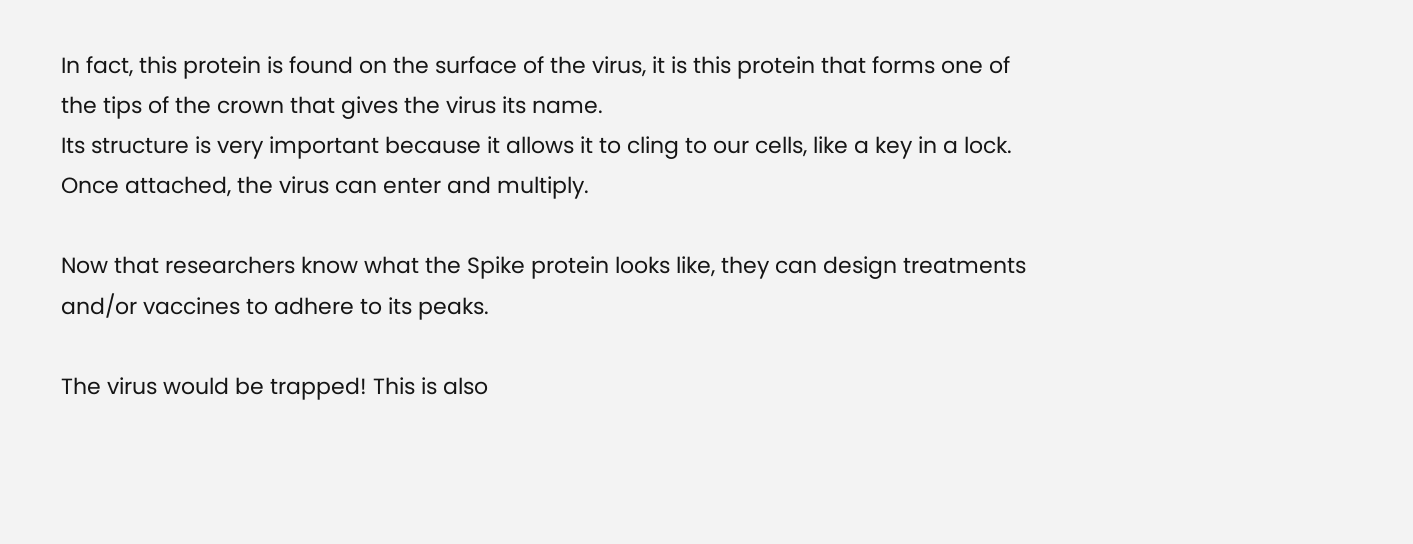In fact, this protein is found on the surface of the virus, it is this protein that forms one of the tips of the crown that gives the virus its name.
Its structure is very important because it allows it to cling to our cells, like a key in a lock. Once attached, the virus can enter and multiply.

Now that researchers know what the Spike protein looks like, they can design treatments and/or vaccines to adhere to its peaks.

The virus would be trapped! This is also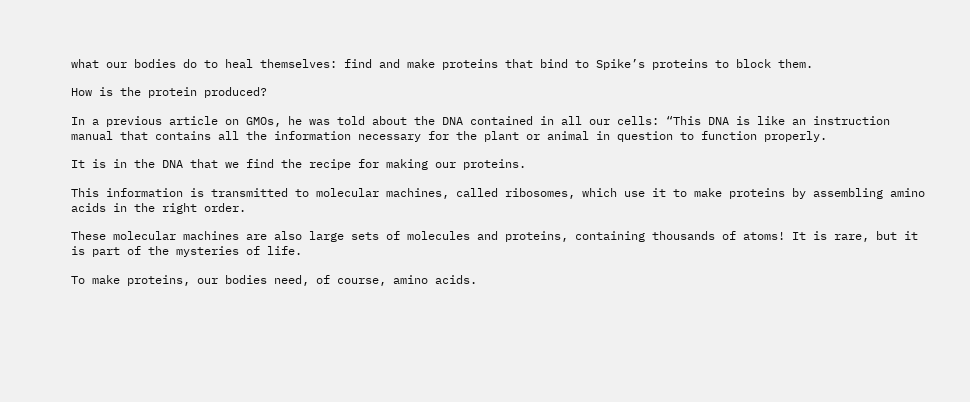what our bodies do to heal themselves: find and make proteins that bind to Spike’s proteins to block them.

How is the protein produced?

In a previous article on GMOs, he was told about the DNA contained in all our cells: “This DNA is like an instruction manual that contains all the information necessary for the plant or animal in question to function properly.

It is in the DNA that we find the recipe for making our proteins.

This information is transmitted to molecular machines, called ribosomes, which use it to make proteins by assembling amino acids in the right order.

These molecular machines are also large sets of molecules and proteins, containing thousands of atoms! It is rare, but it is part of the mysteries of life.

To make proteins, our bodies need, of course, amino acids.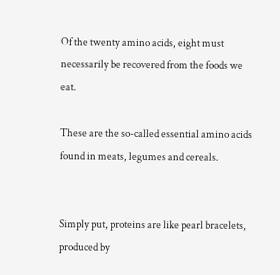Of the twenty amino acids, eight must necessarily be recovered from the foods we eat.

These are the so-called essential amino acids found in meats, legumes and cereals.


Simply put, proteins are like pearl bracelets, produced by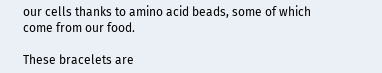our cells thanks to amino acid beads, some of which come from our food.

These bracelets are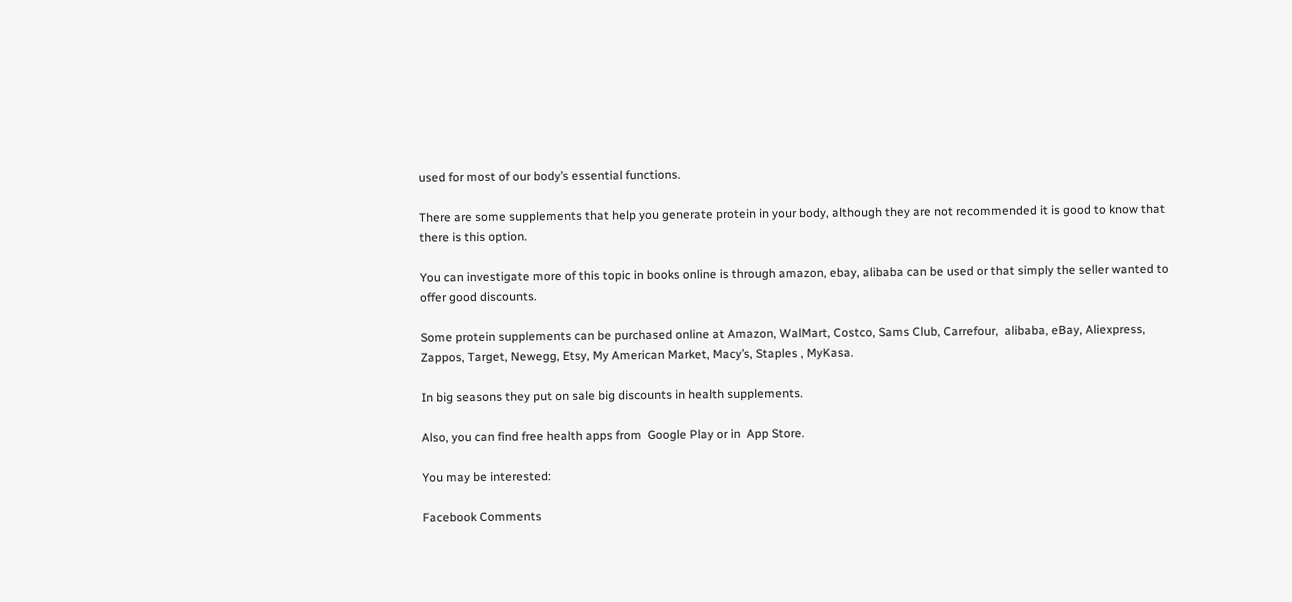used for most of our body’s essential functions.

There are some supplements that help you generate protein in your body, although they are not recommended it is good to know that there is this option.

You can investigate more of this topic in books online is through amazon, ebay, alibaba can be used or that simply the seller wanted to offer good discounts.

Some protein supplements can be purchased online at Amazon, WalMart, Costco, Sams Club, Carrefour,  alibaba, eBay, Aliexpress, Zappos, Target, Newegg, Etsy, My American Market, Macy’s, Staples , MyKasa.

In big seasons they put on sale big discounts in health supplements.

Also, you can find free health apps from  Google Play or in  App Store.

You may be interested:

Facebook Comments